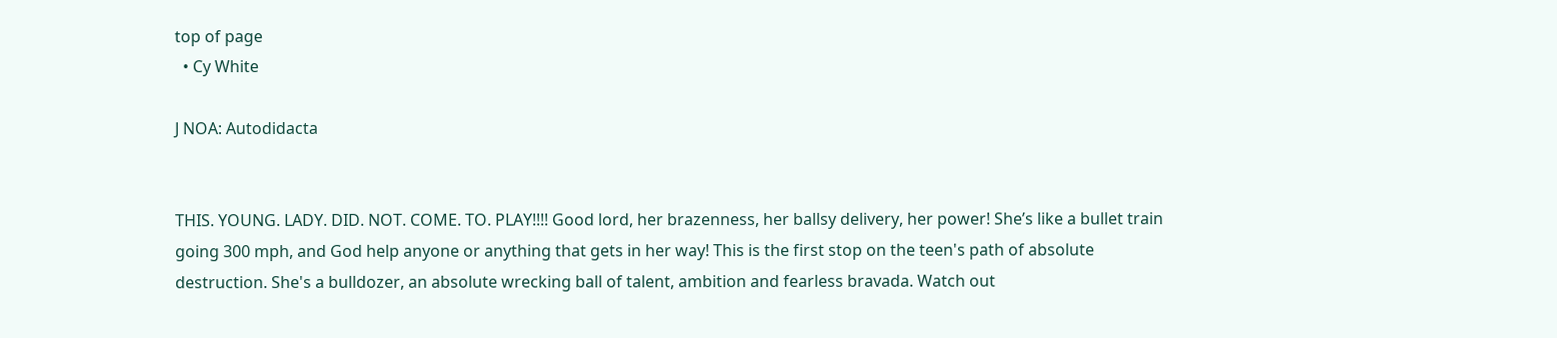top of page
  • Cy White

J NOA: Autodidacta


THIS. YOUNG. LADY. DID. NOT. COME. TO. PLAY!!!! Good lord, her brazenness, her ballsy delivery, her power! She’s like a bullet train going 300 mph, and God help anyone or anything that gets in her way! This is the first stop on the teen's path of absolute destruction. She's a bulldozer, an absolute wrecking ball of talent, ambition and fearless bravada. Watch out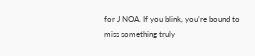for J NOA. If you blink, you’re bound to miss something truly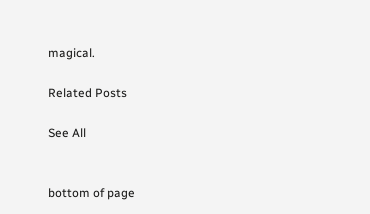magical.

Related Posts

See All


bottom of page